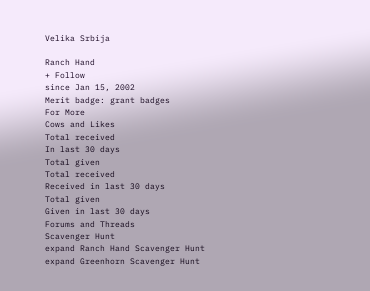Velika Srbija

Ranch Hand
+ Follow
since Jan 15, 2002
Merit badge: grant badges
For More
Cows and Likes
Total received
In last 30 days
Total given
Total received
Received in last 30 days
Total given
Given in last 30 days
Forums and Threads
Scavenger Hunt
expand Ranch Hand Scavenger Hunt
expand Greenhorn Scavenger Hunt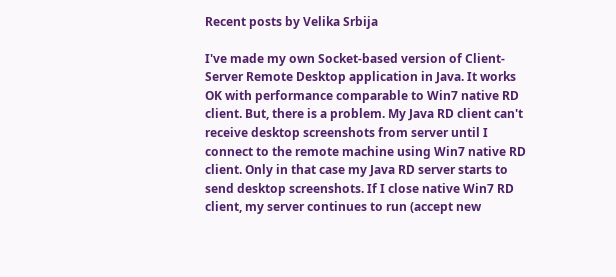Recent posts by Velika Srbija

I've made my own Socket-based version of Client-Server Remote Desktop application in Java. It works OK with performance comparable to Win7 native RD client. But, there is a problem. My Java RD client can't receive desktop screenshots from server until I connect to the remote machine using Win7 native RD client. Only in that case my Java RD server starts to send desktop screenshots. If I close native Win7 RD client, my server continues to run (accept new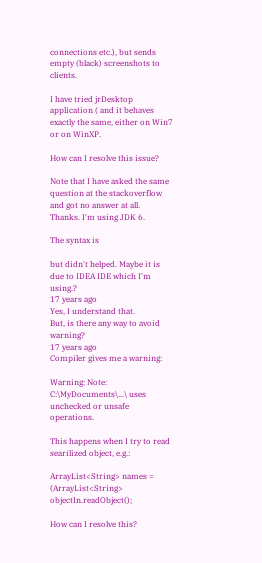connections etc.), but sends empty (black) screenshots to clients.

I have tried jrDesktop application ( and it behaves exactly the same, either on Win7 or on WinXP.

How can I resolve this issue?

Note that I have asked the same question at the stackoverflow and got no answer at all.
Thanks. I'm using JDK 6.

The syntax is

but didn't helped. Maybe it is due to IDEA IDE which I'm using.?
17 years ago
Yes, I understand that.
But, is there any way to avoid warning?
17 years ago
Compiler gives me a warning:

Warning: Note: C:\MyDocuments\...\ uses unchecked or unsafe operations.

This happens when I try to read searilized object, e.g.:

ArrayList<String> names = (ArrayList<String> objectIn.readObject();

How can I resolve this?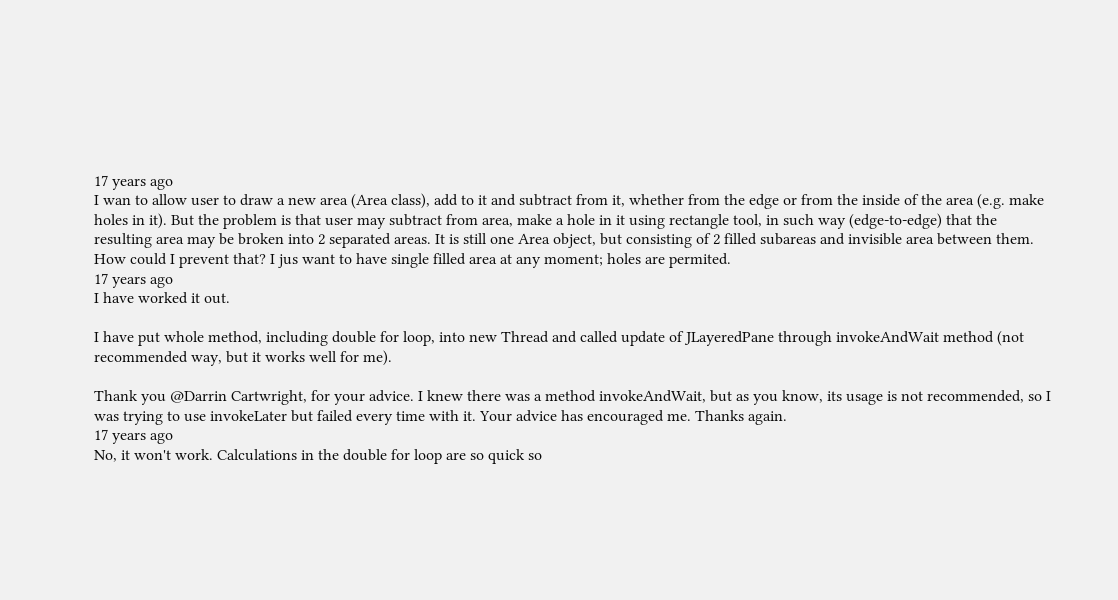17 years ago
I wan to allow user to draw a new area (Area class), add to it and subtract from it, whether from the edge or from the inside of the area (e.g. make holes in it). But the problem is that user may subtract from area, make a hole in it using rectangle tool, in such way (edge-to-edge) that the resulting area may be broken into 2 separated areas. It is still one Area object, but consisting of 2 filled subareas and invisible area between them. How could I prevent that? I jus want to have single filled area at any moment; holes are permited.
17 years ago
I have worked it out.

I have put whole method, including double for loop, into new Thread and called update of JLayeredPane through invokeAndWait method (not recommended way, but it works well for me).

Thank you @Darrin Cartwright, for your advice. I knew there was a method invokeAndWait, but as you know, its usage is not recommended, so I was trying to use invokeLater but failed every time with it. Your advice has encouraged me. Thanks again.
17 years ago
No, it won't work. Calculations in the double for loop are so quick so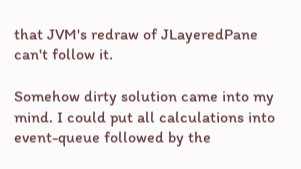that JVM's redraw of JLayeredPane can't follow it.

Somehow dirty solution came into my mind. I could put all calculations into event-queue followed by the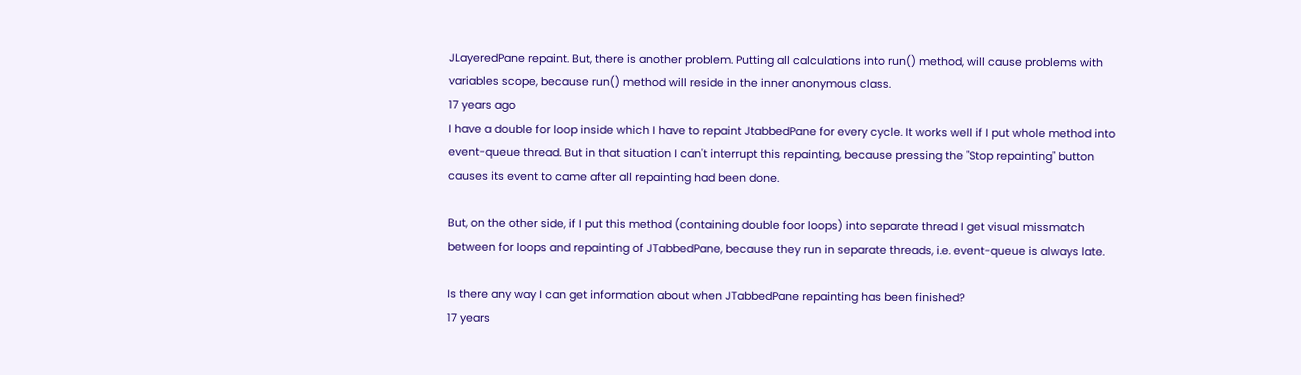JLayeredPane repaint. But, there is another problem. Putting all calculations into run() method, will cause problems with variables scope, because run() method will reside in the inner anonymous class.
17 years ago
I have a double for loop inside which I have to repaint JtabbedPane for every cycle. It works well if I put whole method into event-queue thread. But in that situation I can't interrupt this repainting, because pressing the "Stop repainting" button causes its event to came after all repainting had been done.

But, on the other side, if I put this method (containing double foor loops) into separate thread I get visual missmatch between for loops and repainting of JTabbedPane, because they run in separate threads, i.e. event-queue is always late.

Is there any way I can get information about when JTabbedPane repainting has been finished?
17 years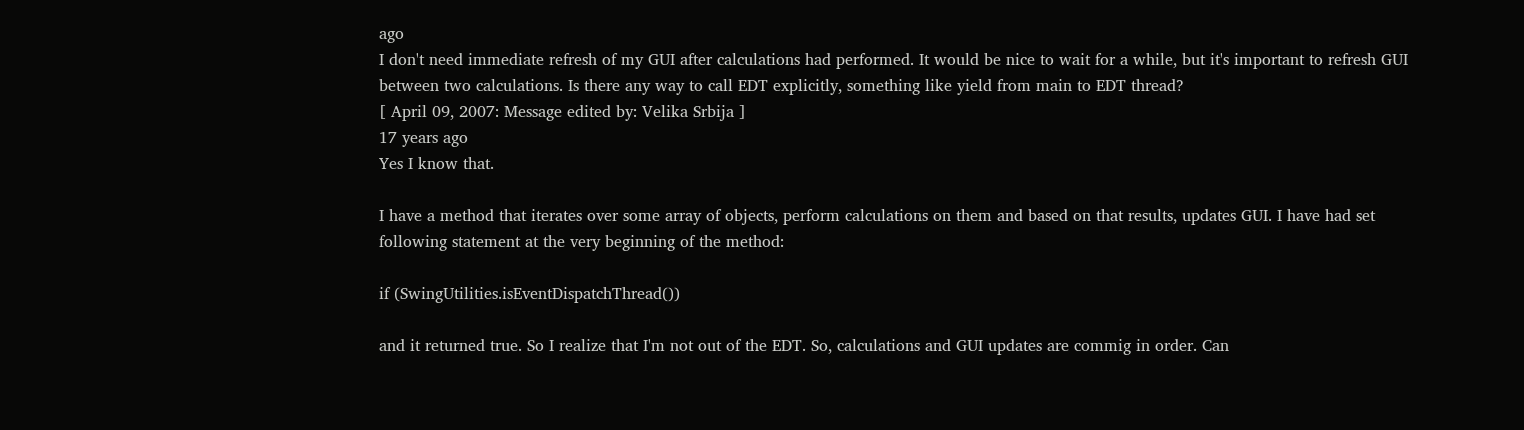ago
I don't need immediate refresh of my GUI after calculations had performed. It would be nice to wait for a while, but it's important to refresh GUI between two calculations. Is there any way to call EDT explicitly, something like yield from main to EDT thread?
[ April 09, 2007: Message edited by: Velika Srbija ]
17 years ago
Yes I know that.

I have a method that iterates over some array of objects, perform calculations on them and based on that results, updates GUI. I have had set following statement at the very beginning of the method:

if (SwingUtilities.isEventDispatchThread())

and it returned true. So I realize that I'm not out of the EDT. So, calculations and GUI updates are commig in order. Can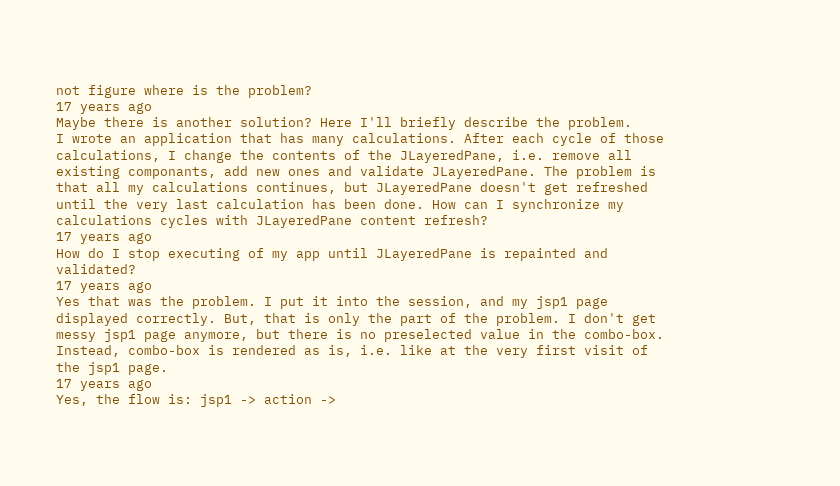not figure where is the problem?
17 years ago
Maybe there is another solution? Here I'll briefly describe the problem.
I wrote an application that has many calculations. After each cycle of those calculations, I change the contents of the JLayeredPane, i.e. remove all existing componants, add new ones and validate JLayeredPane. The problem is that all my calculations continues, but JLayeredPane doesn't get refreshed until the very last calculation has been done. How can I synchronize my calculations cycles with JLayeredPane content refresh?
17 years ago
How do I stop executing of my app until JLayeredPane is repainted and validated?
17 years ago
Yes that was the problem. I put it into the session, and my jsp1 page displayed correctly. But, that is only the part of the problem. I don't get messy jsp1 page anymore, but there is no preselected value in the combo-box. Instead, combo-box is rendered as is, i.e. like at the very first visit of the jsp1 page.
17 years ago
Yes, the flow is: jsp1 -> action ->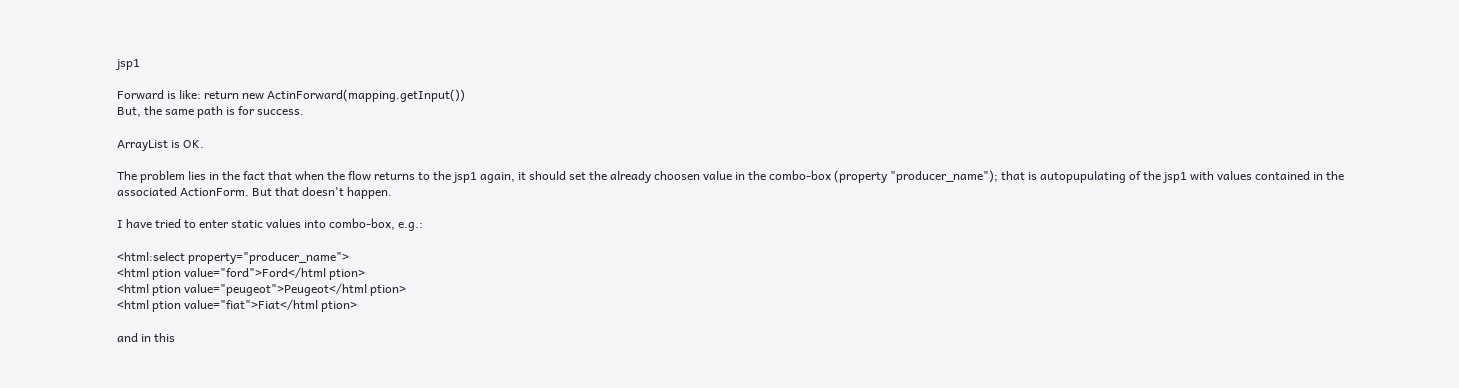jsp1

Forward is like: return new ActinForward(mapping.getInput())
But, the same path is for success.

ArrayList is OK.

The problem lies in the fact that when the flow returns to the jsp1 again, it should set the already choosen value in the combo-box (property "producer_name"); that is autopupulating of the jsp1 with values contained in the associated ActionForm. But that doesn't happen.

I have tried to enter static values into combo-box, e.g.:

<html:select property="producer_name">
<html ption value="ford">Ford</html ption>
<html ption value="peugeot">Peugeot</html ption>
<html ption value="fiat">Fiat</html ption>

and in this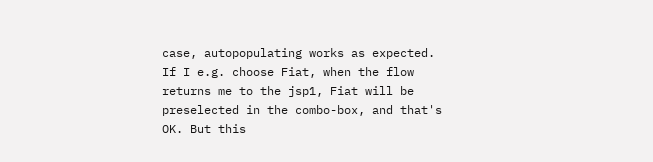case, autopopulating works as expected. If I e.g. choose Fiat, when the flow returns me to the jsp1, Fiat will be preselected in the combo-box, and that's OK. But this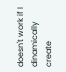doesn't work if I dinamically create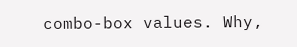combo-box values. Why,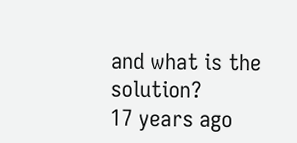and what is the solution?
17 years ago